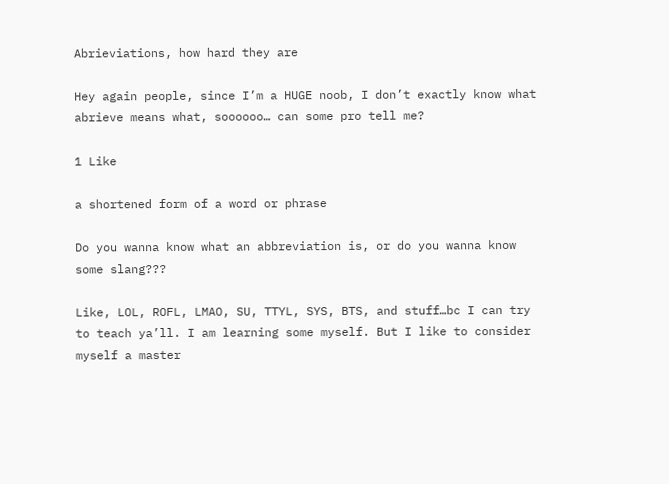Abrieviations, how hard they are

Hey again people, since I’m a HUGE noob, I don’t exactly know what abrieve means what, soooooo… can some pro tell me?

1 Like

a shortened form of a word or phrase

Do you wanna know what an abbreviation is, or do you wanna know some slang???

Like, LOL, ROFL, LMAO, SU, TTYL, SYS, BTS, and stuff…bc I can try to teach ya’ll. I am learning some myself. But I like to consider myself a master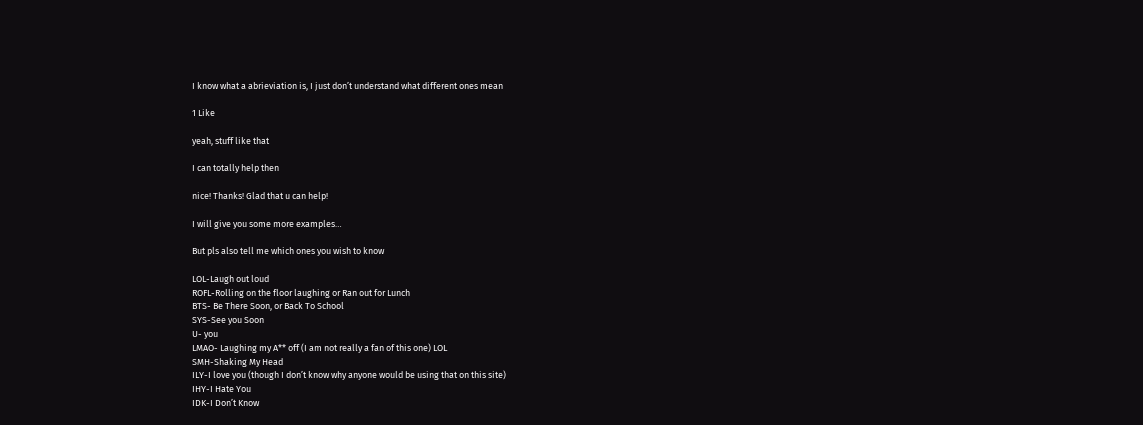I know what a abrieviation is, I just don’t understand what different ones mean

1 Like

yeah, stuff like that

I can totally help then

nice! Thanks! Glad that u can help!

I will give you some more examples…

But pls also tell me which ones you wish to know

LOL-Laugh out loud
ROFL-Rolling on the floor laughing or Ran out for Lunch
BTS- Be There Soon, or Back To School
SYS-See you Soon
U- you
LMAO- Laughing my A** off (I am not really a fan of this one) LOL
SMH-Shaking My Head
ILY-I love you (though I don’t know why anyone would be using that on this site)
IHY-I Hate You
IDK-I Don’t Know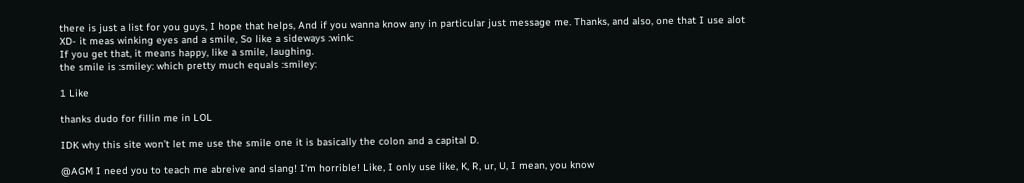there is just a list for you guys, I hope that helps, And if you wanna know any in particular just message me. Thanks, and also, one that I use alot
XD- it meas winking eyes and a smile, So like a sideways :wink:
If you get that, it means happy, like a smile, laughing.
the smile is :smiley: which pretty much equals :smiley:

1 Like

thanks dudo for fillin me in LOL

IDK why this site won’t let me use the smile one it is basically the colon and a capital D.

@AGM I need you to teach me abreive and slang! I’m horrible! Like, I only use like, K, R, ur, U, I mean, you know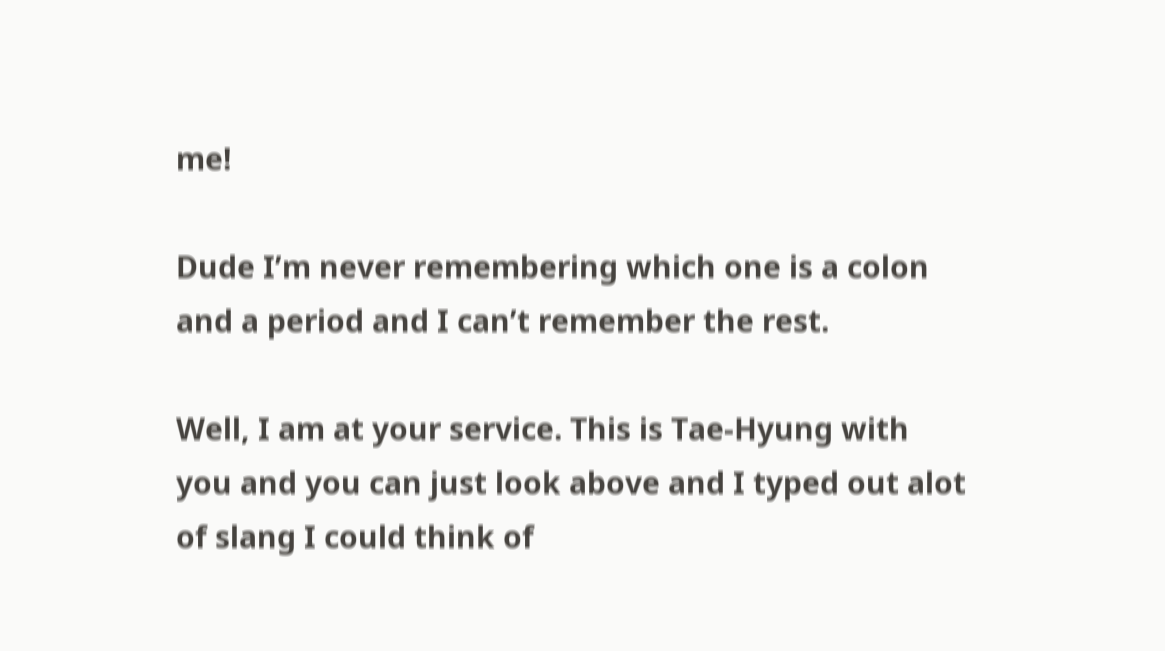me!

Dude I’m never remembering which one is a colon and a period and I can’t remember the rest.

Well, I am at your service. This is Tae-Hyung with you and you can just look above and I typed out alot of slang I could think of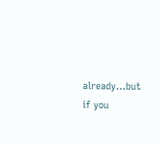already…but if you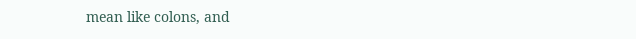mean like colons, and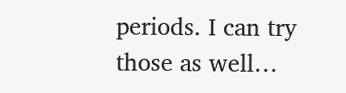periods. I can try those as well…